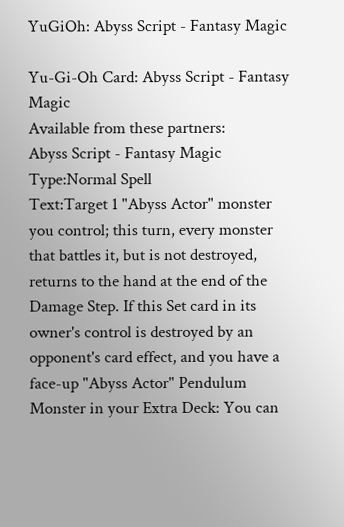YuGiOh: Abyss Script - Fantasy Magic

Yu-Gi-Oh Card: Abyss Script - Fantasy Magic
Available from these partners:
Abyss Script - Fantasy Magic
Type:Normal Spell
Text:Target 1 "Abyss Actor" monster you control; this turn, every monster that battles it, but is not destroyed, returns to the hand at the end of the Damage Step. If this Set card in its owner's control is destroyed by an opponent's card effect, and you have a face-up "Abyss Actor" Pendulum Monster in your Extra Deck: You can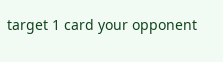target 1 card your opponent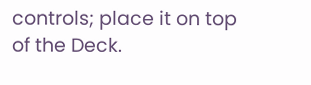controls; place it on top of the Deck.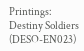Printings: Destiny Soldiers (DESO-EN023)